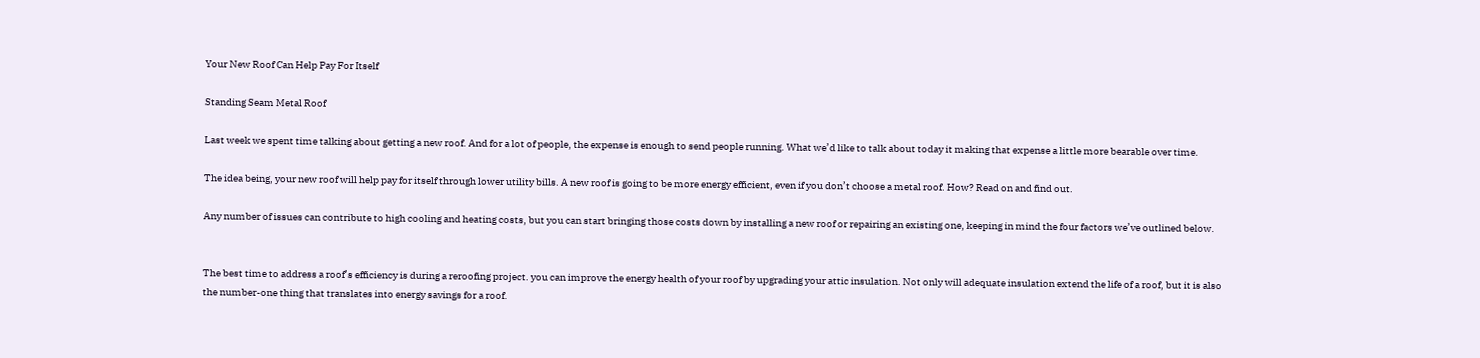Your New Roof Can Help Pay For Itself

Standing Seam Metal Roof

Last week we spent time talking about getting a new roof. And for a lot of people, the expense is enough to send people running. What we’d like to talk about today it making that expense a little more bearable over time.

The idea being, your new roof will help pay for itself through lower utility bills. A new roof is going to be more energy efficient, even if you don’t choose a metal roof. How? Read on and find out.

Any number of issues can contribute to high cooling and heating costs, but you can start bringing those costs down by installing a new roof or repairing an existing one, keeping in mind the four factors we’ve outlined below.


The best time to address a roof’s efficiency is during a reroofing project. you can improve the energy health of your roof by upgrading your attic insulation. Not only will adequate insulation extend the life of a roof, but it is also the number-one thing that translates into energy savings for a roof.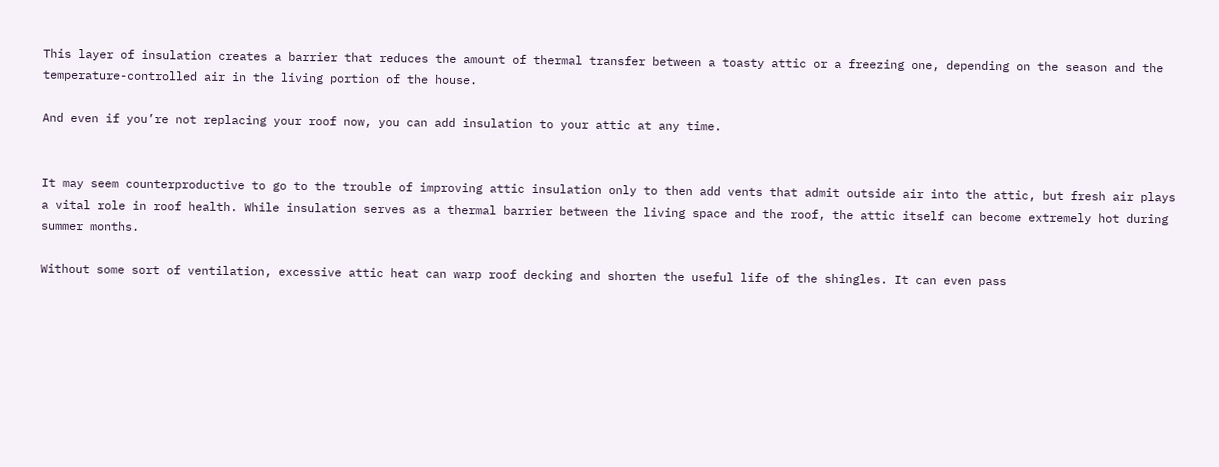This layer of insulation creates a barrier that reduces the amount of thermal transfer between a toasty attic or a freezing one, depending on the season and the temperature-controlled air in the living portion of the house.

And even if you’re not replacing your roof now, you can add insulation to your attic at any time.


It may seem counterproductive to go to the trouble of improving attic insulation only to then add vents that admit outside air into the attic, but fresh air plays a vital role in roof health. While insulation serves as a thermal barrier between the living space and the roof, the attic itself can become extremely hot during summer months.

Without some sort of ventilation, excessive attic heat can warp roof decking and shorten the useful life of the shingles. It can even pass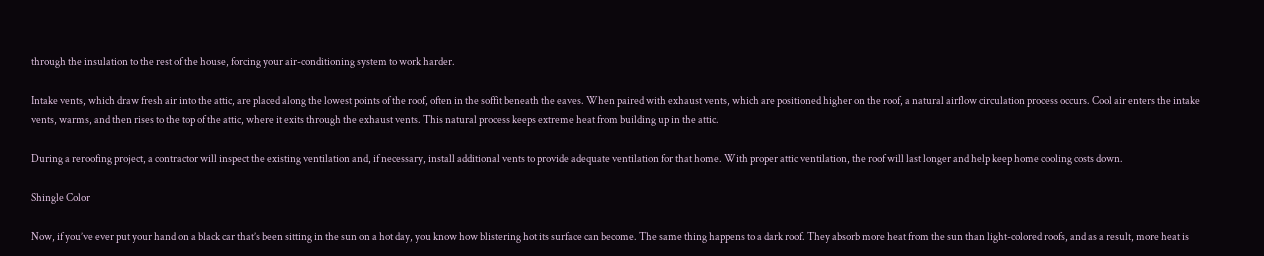through the insulation to the rest of the house, forcing your air-conditioning system to work harder.

Intake vents, which draw fresh air into the attic, are placed along the lowest points of the roof, often in the soffit beneath the eaves. When paired with exhaust vents, which are positioned higher on the roof, a natural airflow circulation process occurs. Cool air enters the intake vents, warms, and then rises to the top of the attic, where it exits through the exhaust vents. This natural process keeps extreme heat from building up in the attic.

During a reroofing project, a contractor will inspect the existing ventilation and, if necessary, install additional vents to provide adequate ventilation for that home. With proper attic ventilation, the roof will last longer and help keep home cooling costs down.

Shingle Color

Now, if you’ve ever put your hand on a black car that’s been sitting in the sun on a hot day, you know how blistering hot its surface can become. The same thing happens to a dark roof. They absorb more heat from the sun than light-colored roofs, and as a result, more heat is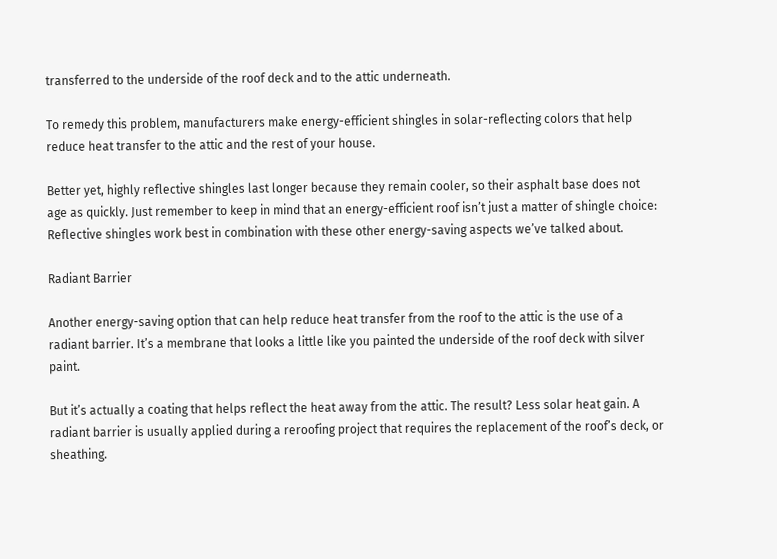transferred to the underside of the roof deck and to the attic underneath.

To remedy this problem, manufacturers make energy-efficient shingles in solar-reflecting colors that help reduce heat transfer to the attic and the rest of your house.

Better yet, highly reflective shingles last longer because they remain cooler, so their asphalt base does not age as quickly. Just remember to keep in mind that an energy-efficient roof isn’t just a matter of shingle choice: Reflective shingles work best in combination with these other energy-saving aspects we’ve talked about.

Radiant Barrier

Another energy-saving option that can help reduce heat transfer from the roof to the attic is the use of a radiant barrier. It’s a membrane that looks a little like you painted the underside of the roof deck with silver paint.

But it’s actually a coating that helps reflect the heat away from the attic. The result? Less solar heat gain. A radiant barrier is usually applied during a reroofing project that requires the replacement of the roof’s deck, or sheathing.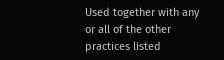Used together with any or all of the other practices listed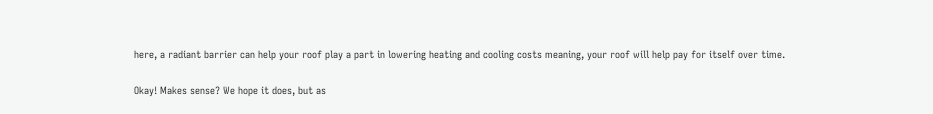here, a radiant barrier can help your roof play a part in lowering heating and cooling costs meaning, your roof will help pay for itself over time.

Okay! Makes sense? We hope it does, but as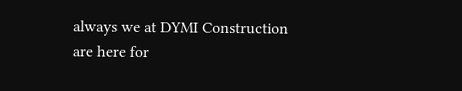always we at DYMI Construction are here for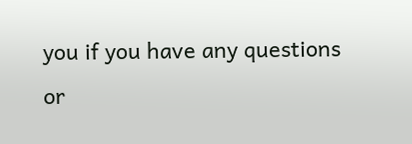you if you have any questions or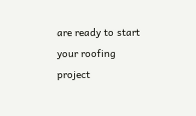are ready to start your roofing project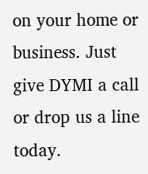on your home or business. Just give DYMI a call or drop us a line today.